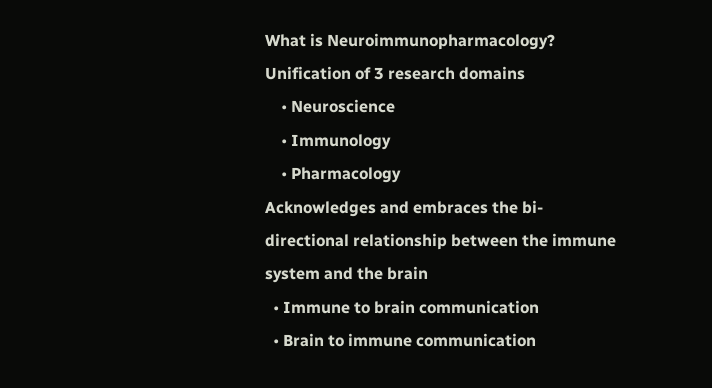What is Neuroimmunopharmacology?
Unification of 3 research domains
    • Neuroscience
    • Immunology
    • Pharmacology
Acknowledges and embraces the bi-directional relationship between the immune system and the brain
  • Immune to brain communication
  • Brain to immune communication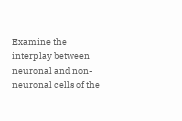Examine the interplay between neuronal and non-neuronal cells of the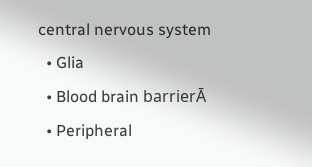central nervous system
  • Glia
  • Blood brain barrierĀ
  • Peripheral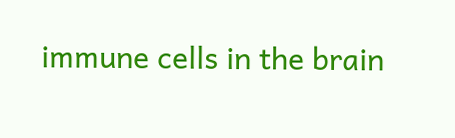immune cells in the brain